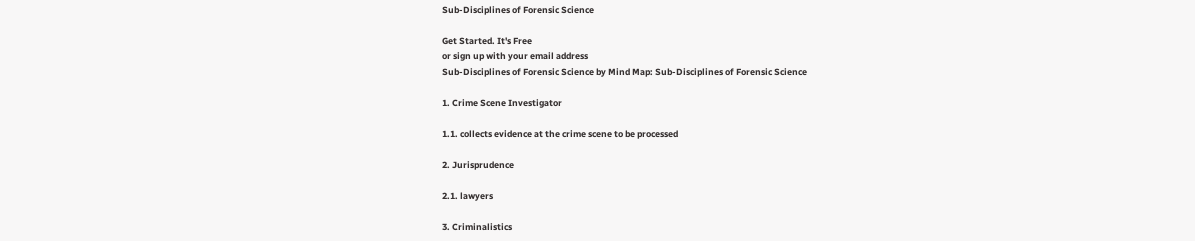Sub-Disciplines of Forensic Science

Get Started. It's Free
or sign up with your email address
Sub-Disciplines of Forensic Science by Mind Map: Sub-Disciplines of Forensic Science

1. Crime Scene Investigator

1.1. collects evidence at the crime scene to be processed

2. Jurisprudence

2.1. lawyers

3. Criminalistics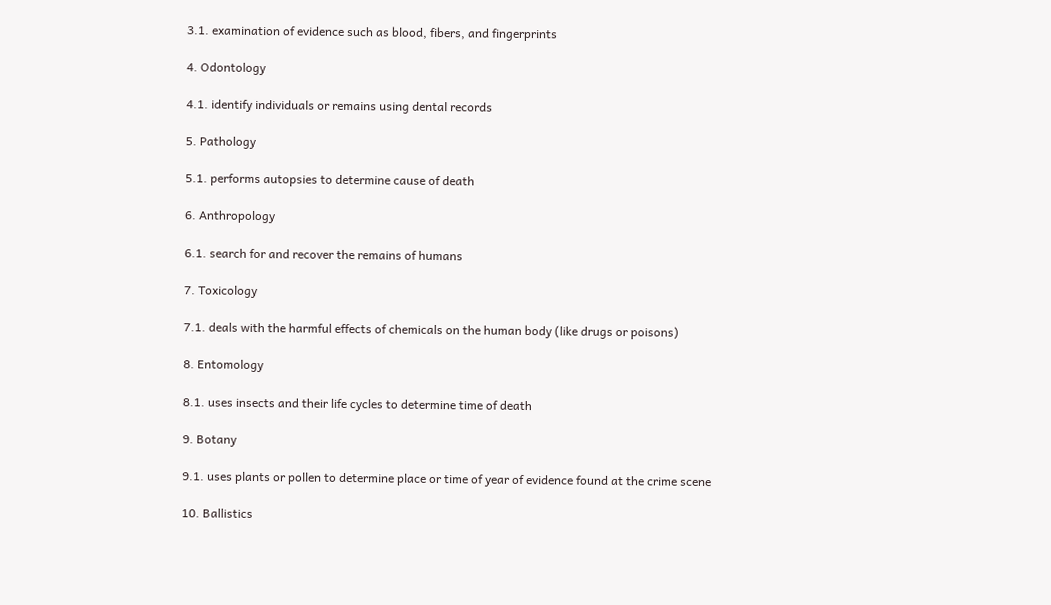3.1. examination of evidence such as blood, fibers, and fingerprints

4. Odontology

4.1. identify individuals or remains using dental records

5. Pathology

5.1. performs autopsies to determine cause of death

6. Anthropology

6.1. search for and recover the remains of humans

7. Toxicology

7.1. deals with the harmful effects of chemicals on the human body (like drugs or poisons)

8. Entomology

8.1. uses insects and their life cycles to determine time of death

9. Botany

9.1. uses plants or pollen to determine place or time of year of evidence found at the crime scene

10. Ballistics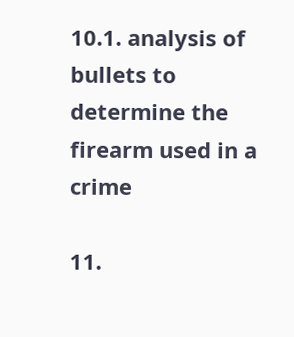10.1. analysis of bullets to determine the firearm used in a crime

11.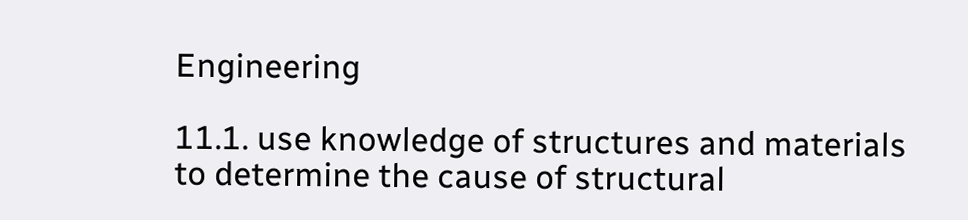Engineering

11.1. use knowledge of structures and materials to determine the cause of structural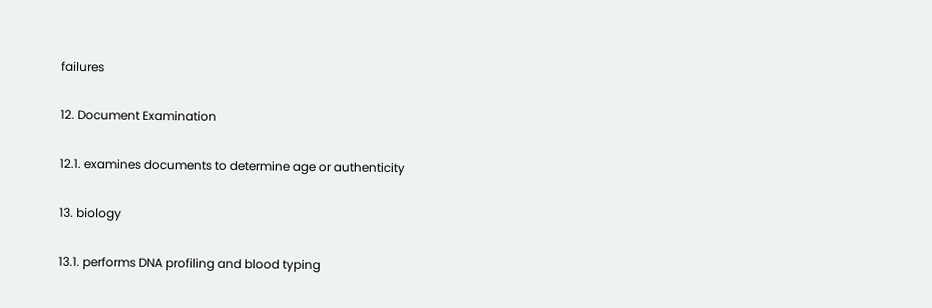failures

12. Document Examination

12.1. examines documents to determine age or authenticity

13. biology

13.1. performs DNA profiling and blood typing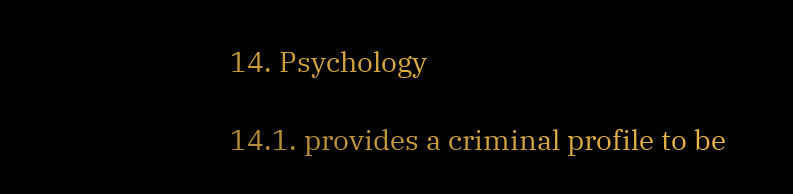14. Psychology

14.1. provides a criminal profile to be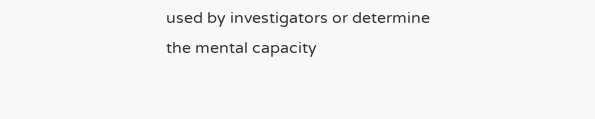used by investigators or determine the mental capacity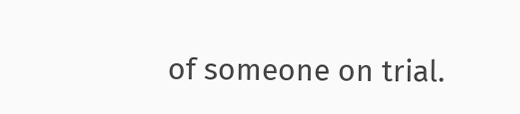of someone on trial.